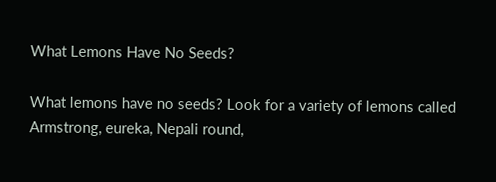What Lemons Have No Seeds?

What lemons have no seeds? Look for a variety of lemons called Armstrong, eureka, Nepali round,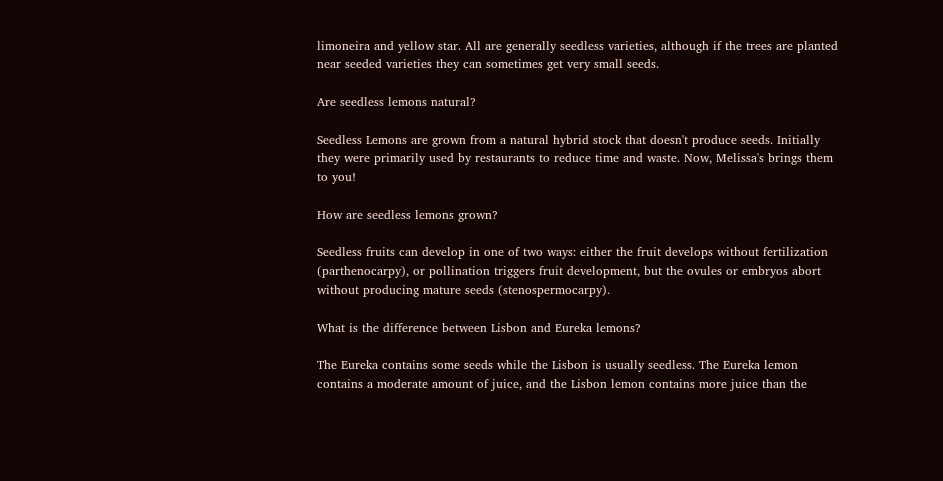limoneira and yellow star. All are generally seedless varieties, although if the trees are planted near seeded varieties they can sometimes get very small seeds.

Are seedless lemons natural?

Seedless Lemons are grown from a natural hybrid stock that doesn't produce seeds. Initially they were primarily used by restaurants to reduce time and waste. Now, Melissa's brings them to you!

How are seedless lemons grown?

Seedless fruits can develop in one of two ways: either the fruit develops without fertilization (parthenocarpy), or pollination triggers fruit development, but the ovules or embryos abort without producing mature seeds (stenospermocarpy).

What is the difference between Lisbon and Eureka lemons?

The Eureka contains some seeds while the Lisbon is usually seedless. The Eureka lemon contains a moderate amount of juice, and the Lisbon lemon contains more juice than the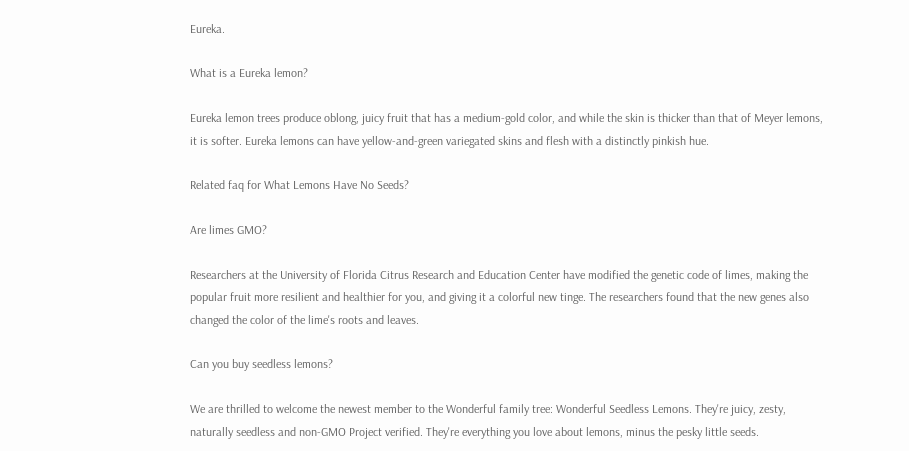Eureka.

What is a Eureka lemon?

Eureka lemon trees produce oblong, juicy fruit that has a medium-gold color, and while the skin is thicker than that of Meyer lemons, it is softer. Eureka lemons can have yellow-and-green variegated skins and flesh with a distinctly pinkish hue.

Related faq for What Lemons Have No Seeds?

Are limes GMO?

Researchers at the University of Florida Citrus Research and Education Center have modified the genetic code of limes, making the popular fruit more resilient and healthier for you, and giving it a colorful new tinge. The researchers found that the new genes also changed the color of the lime's roots and leaves.

Can you buy seedless lemons?

We are thrilled to welcome the newest member to the Wonderful family tree: Wonderful Seedless Lemons. They're juicy, zesty, naturally seedless and non-GMO Project verified. They're everything you love about lemons, minus the pesky little seeds.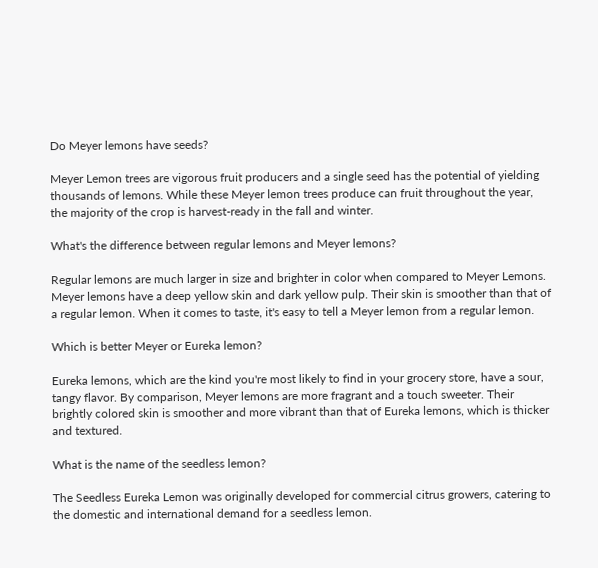Do Meyer lemons have seeds?

Meyer Lemon trees are vigorous fruit producers and a single seed has the potential of yielding thousands of lemons. While these Meyer lemon trees produce can fruit throughout the year, the majority of the crop is harvest-ready in the fall and winter.

What's the difference between regular lemons and Meyer lemons?

Regular lemons are much larger in size and brighter in color when compared to Meyer Lemons. Meyer lemons have a deep yellow skin and dark yellow pulp. Their skin is smoother than that of a regular lemon. When it comes to taste, it's easy to tell a Meyer lemon from a regular lemon.

Which is better Meyer or Eureka lemon?

Eureka lemons, which are the kind you're most likely to find in your grocery store, have a sour, tangy flavor. By comparison, Meyer lemons are more fragrant and a touch sweeter. Their brightly colored skin is smoother and more vibrant than that of Eureka lemons, which is thicker and textured.

What is the name of the seedless lemon?

The Seedless Eureka Lemon was originally developed for commercial citrus growers, catering to the domestic and international demand for a seedless lemon.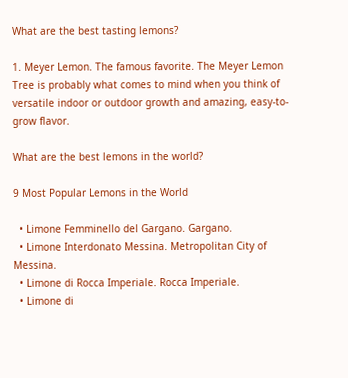What are the best tasting lemons?

1. Meyer Lemon. The famous favorite. The Meyer Lemon Tree is probably what comes to mind when you think of versatile indoor or outdoor growth and amazing, easy-to-grow flavor.

What are the best lemons in the world?

9 Most Popular Lemons in the World

  • Limone Femminello del Gargano. Gargano.
  • Limone Interdonato Messina. Metropolitan City of Messina.
  • Limone di Rocca Imperiale. Rocca Imperiale.
  • Limone di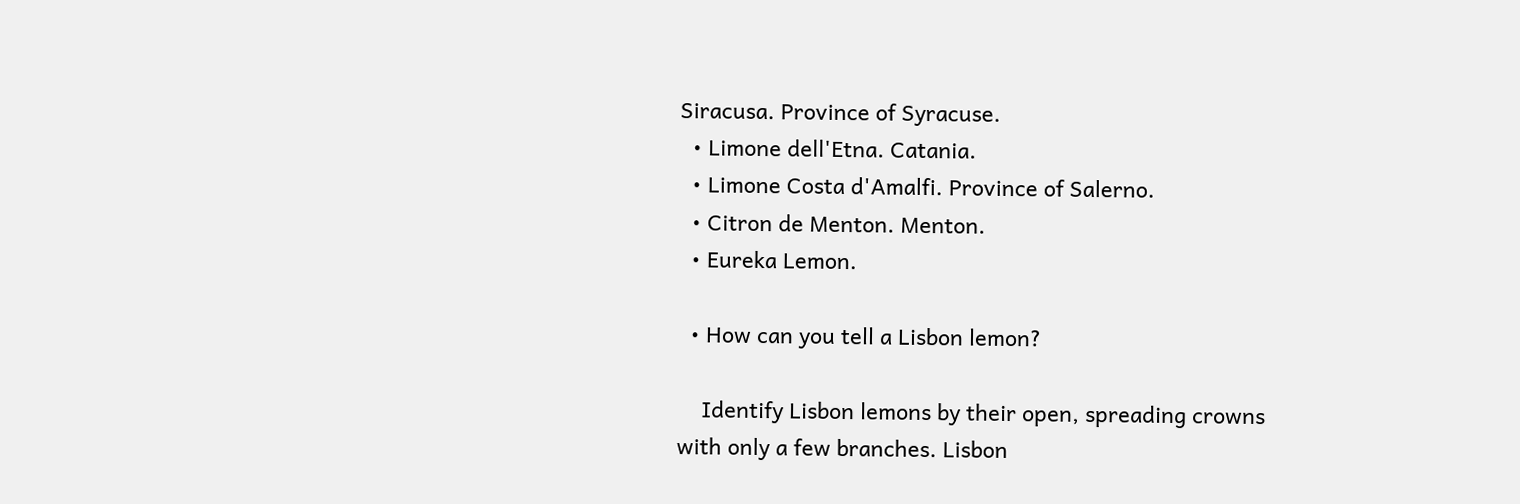Siracusa. Province of Syracuse.
  • Limone dell'Etna. Catania.
  • Limone Costa d'Amalfi. Province of Salerno.
  • Citron de Menton. Menton.
  • Eureka Lemon.

  • How can you tell a Lisbon lemon?

    Identify Lisbon lemons by their open, spreading crowns with only a few branches. Lisbon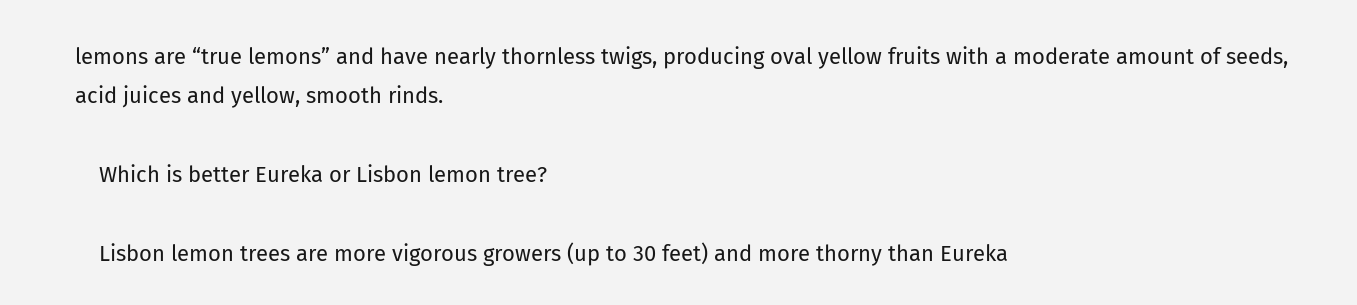lemons are “true lemons” and have nearly thornless twigs, producing oval yellow fruits with a moderate amount of seeds, acid juices and yellow, smooth rinds.

    Which is better Eureka or Lisbon lemon tree?

    Lisbon lemon trees are more vigorous growers (up to 30 feet) and more thorny than Eureka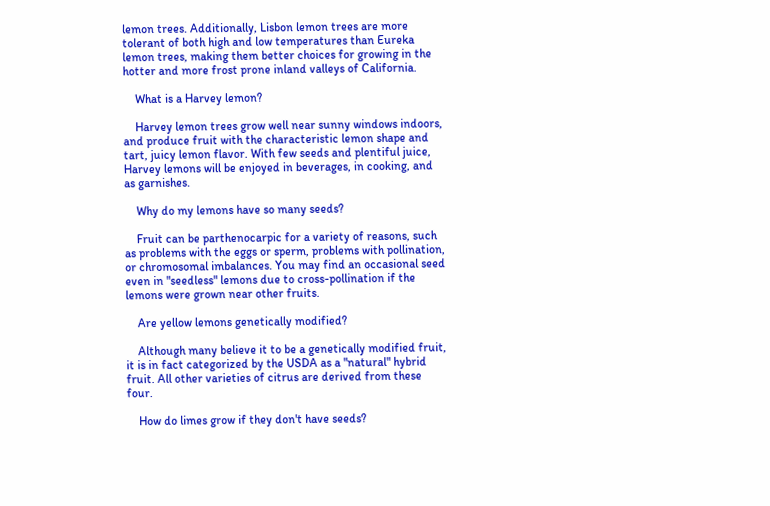lemon trees. Additionally, Lisbon lemon trees are more tolerant of both high and low temperatures than Eureka lemon trees, making them better choices for growing in the hotter and more frost prone inland valleys of California.

    What is a Harvey lemon?

    Harvey lemon trees grow well near sunny windows indoors, and produce fruit with the characteristic lemon shape and tart, juicy lemon flavor. With few seeds and plentiful juice, Harvey lemons will be enjoyed in beverages, in cooking, and as garnishes.

    Why do my lemons have so many seeds?

    Fruit can be parthenocarpic for a variety of reasons, such as problems with the eggs or sperm, problems with pollination, or chromosomal imbalances. You may find an occasional seed even in "seedless" lemons due to cross-pollination if the lemons were grown near other fruits.

    Are yellow lemons genetically modified?

    Although many believe it to be a genetically modified fruit, it is in fact categorized by the USDA as a "natural" hybrid fruit. All other varieties of citrus are derived from these four.

    How do limes grow if they don't have seeds?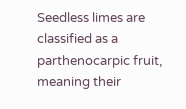Seedless limes are classified as a parthenocarpic fruit, meaning their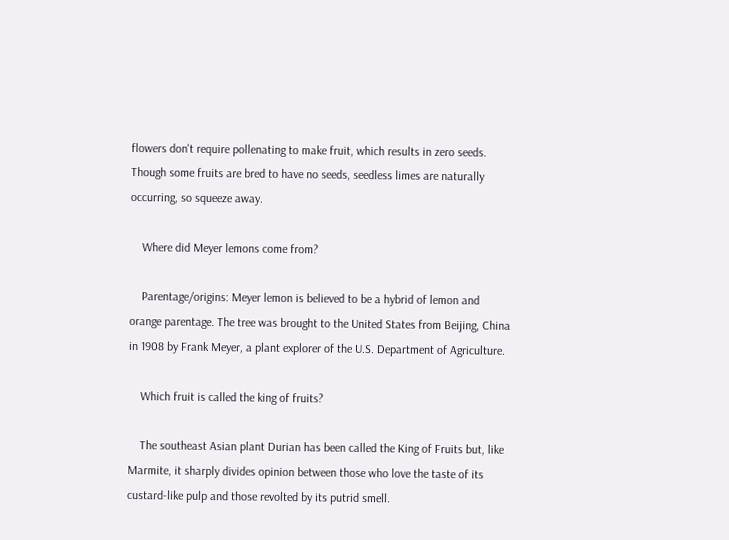flowers don't require pollenating to make fruit, which results in zero seeds. Though some fruits are bred to have no seeds, seedless limes are naturally occurring, so squeeze away.

    Where did Meyer lemons come from?

    Parentage/origins: Meyer lemon is believed to be a hybrid of lemon and orange parentage. The tree was brought to the United States from Beijing, China in 1908 by Frank Meyer, a plant explorer of the U.S. Department of Agriculture.

    Which fruit is called the king of fruits?

    The southeast Asian plant Durian has been called the King of Fruits but, like Marmite, it sharply divides opinion between those who love the taste of its custard-like pulp and those revolted by its putrid smell.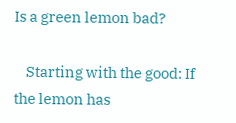Is a green lemon bad?

    Starting with the good: If the lemon has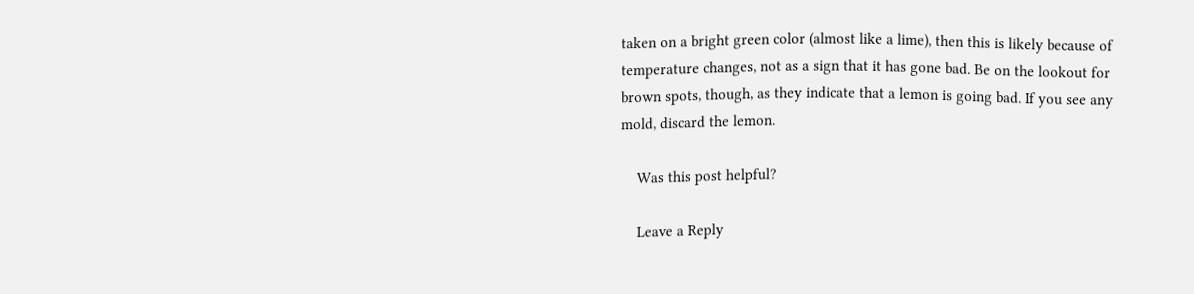taken on a bright green color (almost like a lime), then this is likely because of temperature changes, not as a sign that it has gone bad. Be on the lookout for brown spots, though, as they indicate that a lemon is going bad. If you see any mold, discard the lemon.

    Was this post helpful?

    Leave a Reply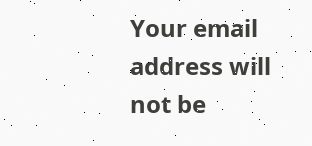Your email address will not be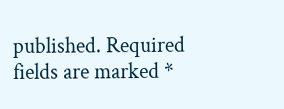published. Required fields are marked *